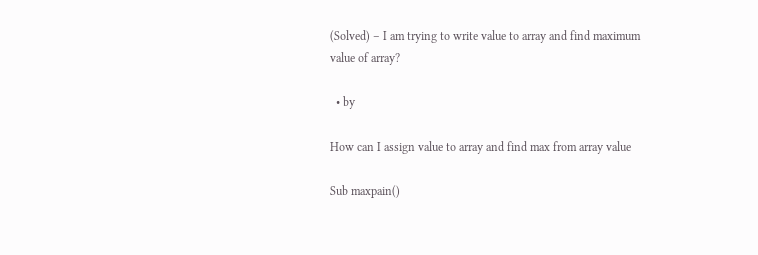(Solved) – I am trying to write value to array and find maximum value of array?

  • by

How can I assign value to array and find max from array value

Sub maxpain()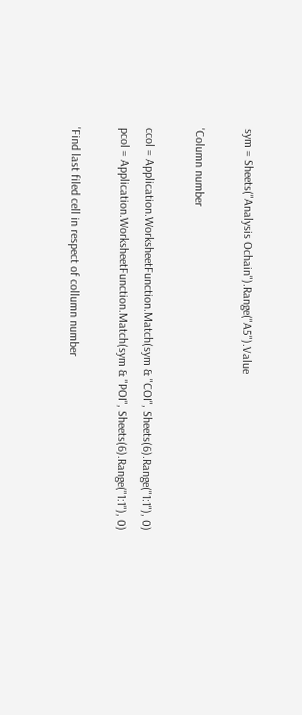sym = Sheets("Analysis Ochain").Range("A5").Value

'Column number

ccol = Application.WorksheetFunction.Match(sym & "COI", Sheets(6).Range("1:1"), 0)
pcol = Application.WorksheetFunction.Match(sym & "POI", Sheets(6).Range("1:1"), 0)

'Find last filed cell in respect of collumn number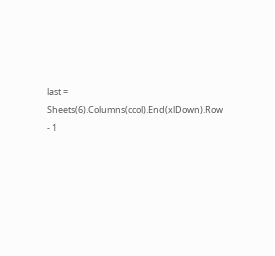last = Sheets(6).Columns(ccol).End(xlDown).Row - 1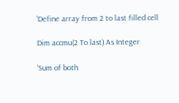'Define array from 2 to last filled cell

Dim accmu(2 To last) As Integer

'Sum of both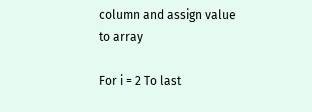column and assign value to array

For i = 2 To last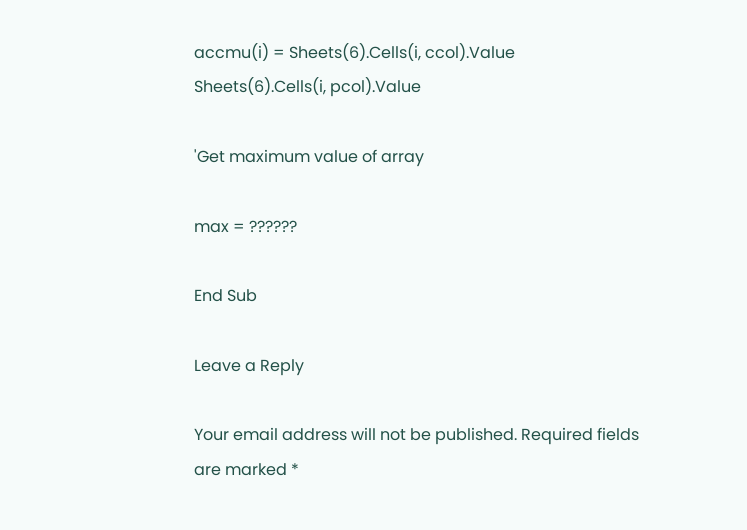accmu(i) = Sheets(6).Cells(i, ccol).Value   Sheets(6).Cells(i, pcol).Value

'Get maximum value of array

max = ??????

End Sub

Leave a Reply

Your email address will not be published. Required fields are marked *